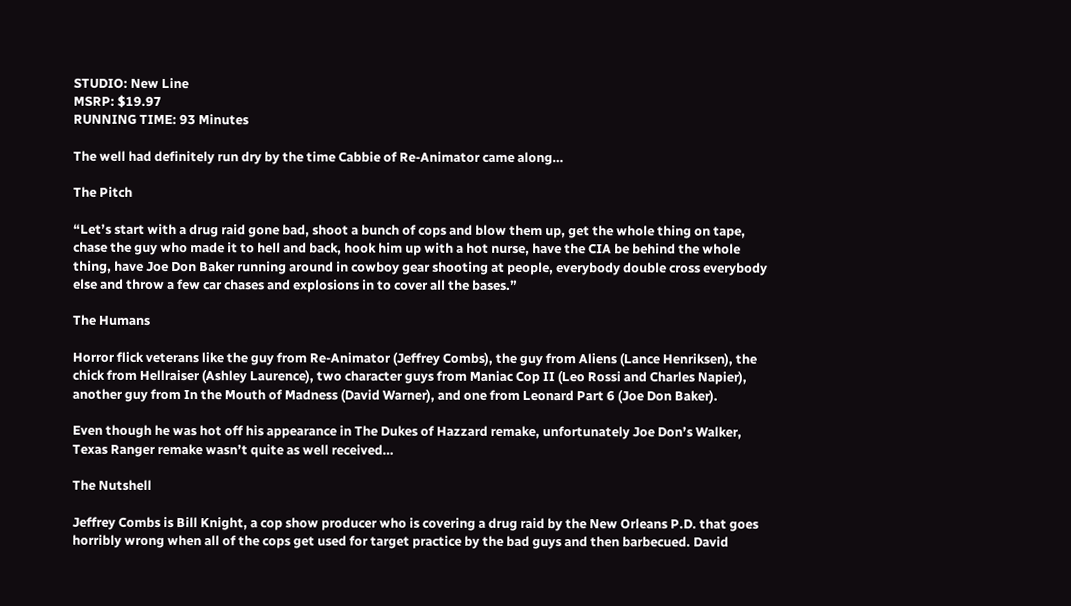STUDIO: New Line
MSRP: $19.97
RUNNING TIME: 93 Minutes

The well had definitely run dry by the time Cabbie of Re-Animator came along…

The Pitch

“Let’s start with a drug raid gone bad, shoot a bunch of cops and blow them up, get the whole thing on tape, chase the guy who made it to hell and back, hook him up with a hot nurse, have the CIA be behind the whole thing, have Joe Don Baker running around in cowboy gear shooting at people, everybody double cross everybody else and throw a few car chases and explosions in to cover all the bases.”

The Humans

Horror flick veterans like the guy from Re-Animator (Jeffrey Combs), the guy from Aliens (Lance Henriksen), the chick from Hellraiser (Ashley Laurence), two character guys from Maniac Cop II (Leo Rossi and Charles Napier), another guy from In the Mouth of Madness (David Warner), and one from Leonard Part 6 (Joe Don Baker).

Even though he was hot off his appearance in The Dukes of Hazzard remake, unfortunately Joe Don’s Walker, Texas Ranger remake wasn’t quite as well received…

The Nutshell

Jeffrey Combs is Bill Knight, a cop show producer who is covering a drug raid by the New Orleans P.D. that goes horribly wrong when all of the cops get used for target practice by the bad guys and then barbecued. David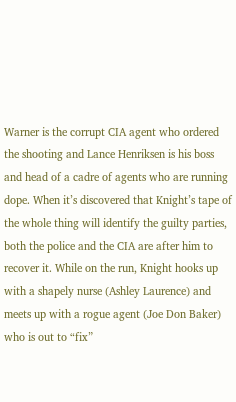Warner is the corrupt CIA agent who ordered the shooting and Lance Henriksen is his boss and head of a cadre of agents who are running dope. When it’s discovered that Knight’s tape of the whole thing will identify the guilty parties, both the police and the CIA are after him to recover it. While on the run, Knight hooks up with a shapely nurse (Ashley Laurence) and meets up with a rogue agent (Joe Don Baker) who is out to “fix”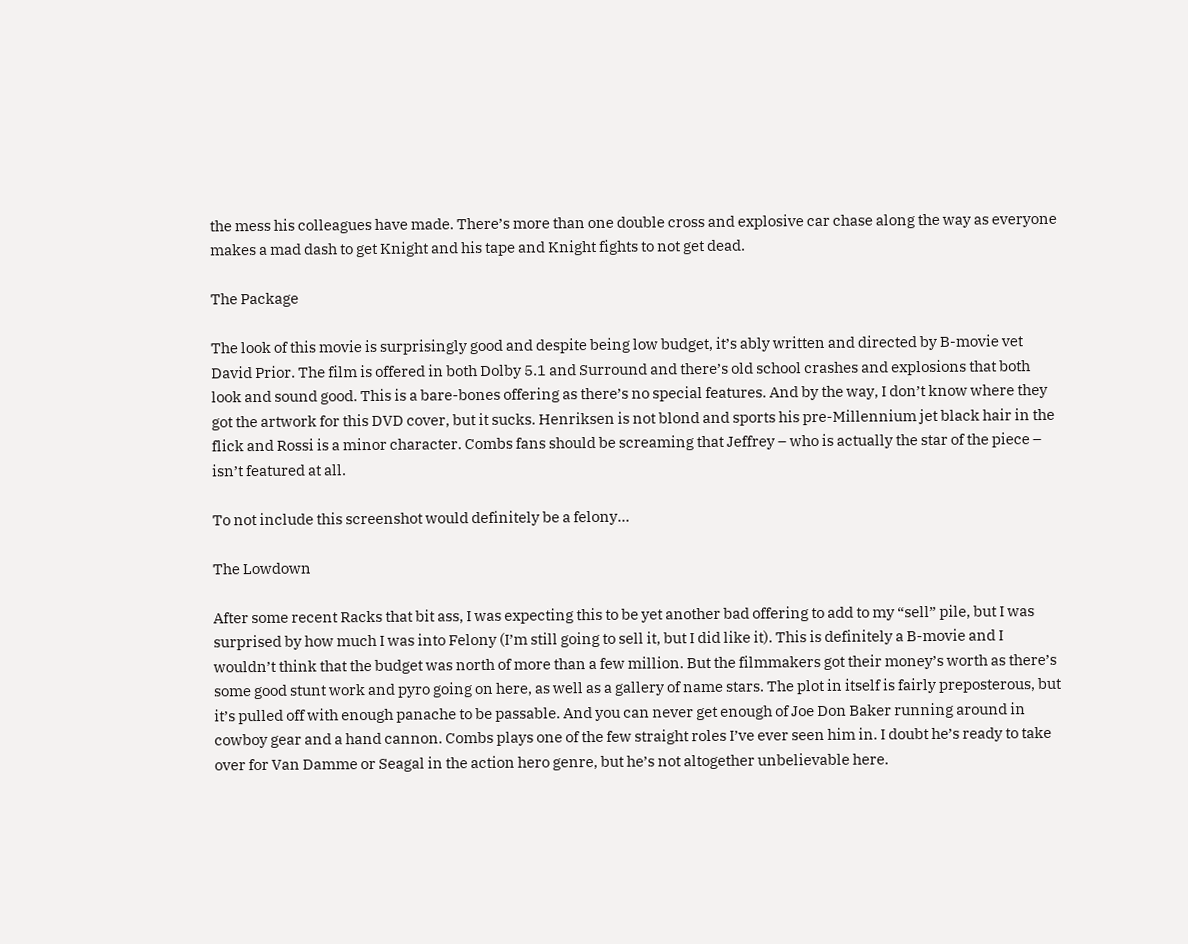the mess his colleagues have made. There’s more than one double cross and explosive car chase along the way as everyone makes a mad dash to get Knight and his tape and Knight fights to not get dead.

The Package

The look of this movie is surprisingly good and despite being low budget, it’s ably written and directed by B-movie vet David Prior. The film is offered in both Dolby 5.1 and Surround and there’s old school crashes and explosions that both look and sound good. This is a bare-bones offering as there’s no special features. And by the way, I don’t know where they got the artwork for this DVD cover, but it sucks. Henriksen is not blond and sports his pre-Millennium jet black hair in the flick and Rossi is a minor character. Combs fans should be screaming that Jeffrey – who is actually the star of the piece – isn’t featured at all.

To not include this screenshot would definitely be a felony…

The Lowdown

After some recent Racks that bit ass, I was expecting this to be yet another bad offering to add to my “sell” pile, but I was surprised by how much I was into Felony (I’m still going to sell it, but I did like it). This is definitely a B-movie and I wouldn’t think that the budget was north of more than a few million. But the filmmakers got their money’s worth as there’s some good stunt work and pyro going on here, as well as a gallery of name stars. The plot in itself is fairly preposterous, but it’s pulled off with enough panache to be passable. And you can never get enough of Joe Don Baker running around in cowboy gear and a hand cannon. Combs plays one of the few straight roles I’ve ever seen him in. I doubt he’s ready to take over for Van Damme or Seagal in the action hero genre, but he’s not altogether unbelievable here.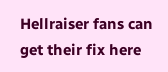Hellraiser fans can get their fix here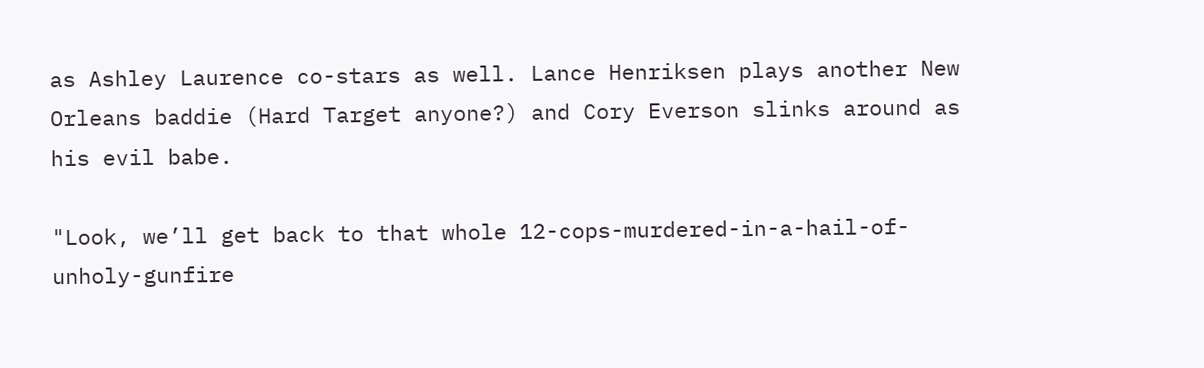as Ashley Laurence co-stars as well. Lance Henriksen plays another New Orleans baddie (Hard Target anyone?) and Cory Everson slinks around as his evil babe.

"Look, we’ll get back to that whole 12-cops-murdered-in-a-hail-of-unholy-gunfire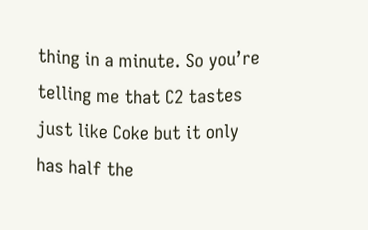thing in a minute. So you’re telling me that C2 tastes just like Coke but it only has half the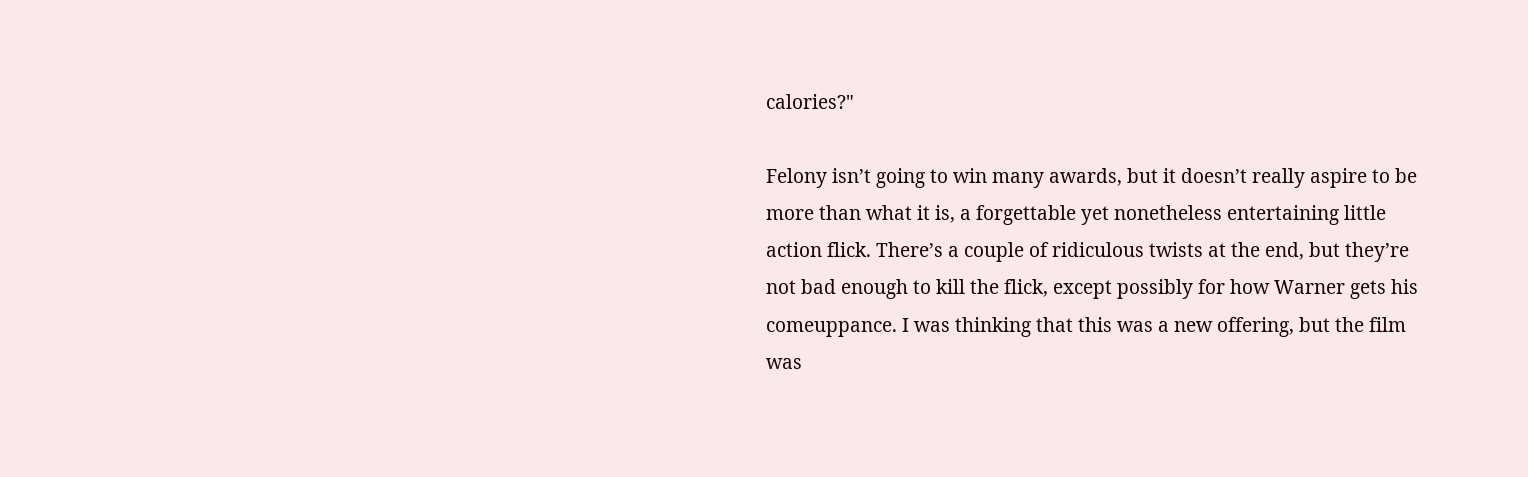calories?"

Felony isn’t going to win many awards, but it doesn’t really aspire to be more than what it is, a forgettable yet nonetheless entertaining little action flick. There’s a couple of ridiculous twists at the end, but they’re not bad enough to kill the flick, except possibly for how Warner gets his comeuppance. I was thinking that this was a new offering, but the film was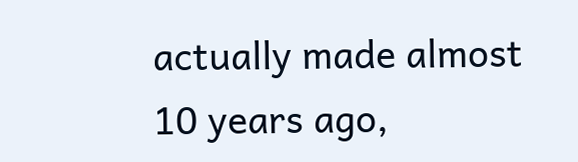actually made almost 10 years ago,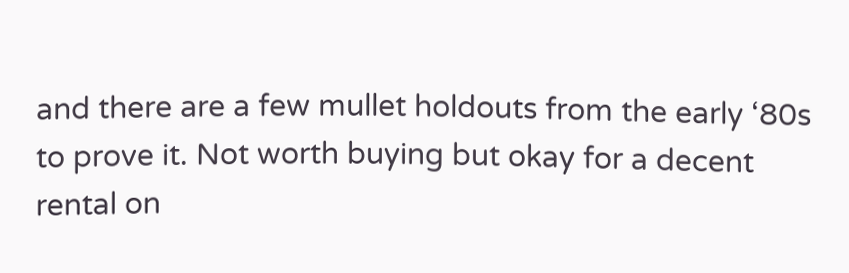and there are a few mullet holdouts from the early ‘80s to prove it. Not worth buying but okay for a decent rental on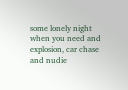some lonely night when you need and explosion, car chase and nudie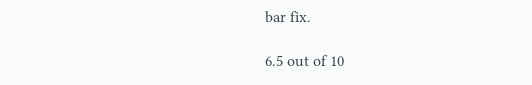bar fix.

6.5 out of 10